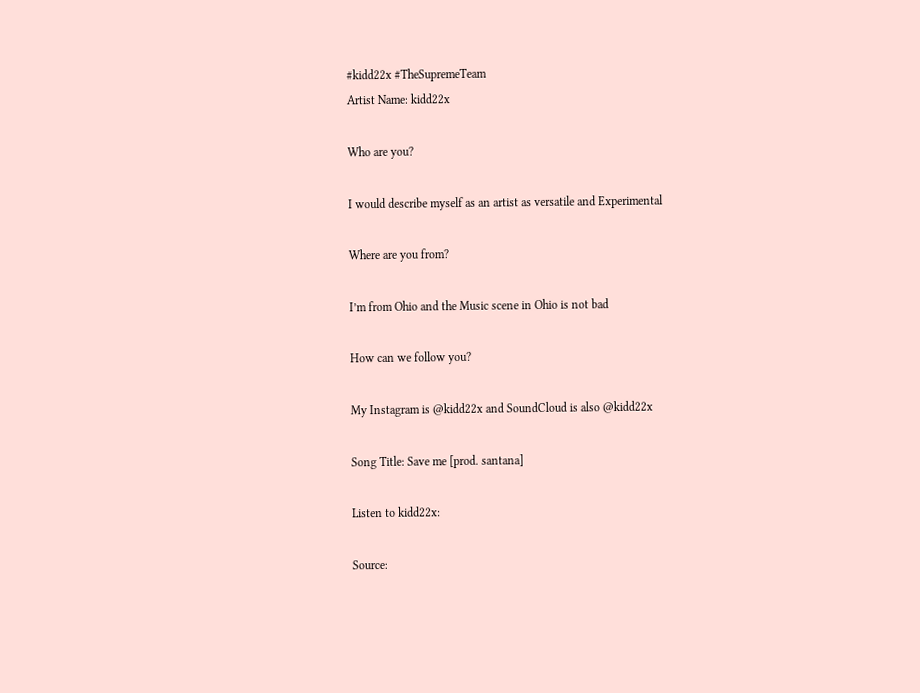#kidd22x #TheSupremeTeam
Artist Name: kidd22x

Who are you?

I would describe myself as an artist as versatile and Experimental

Where are you from?

I’m from Ohio and the Music scene in Ohio is not bad

How can we follow you?

My Instagram is @kidd22x and SoundCloud is also @kidd22x

Song Title: Save me [prod. santana]

Listen to kidd22x:

Source: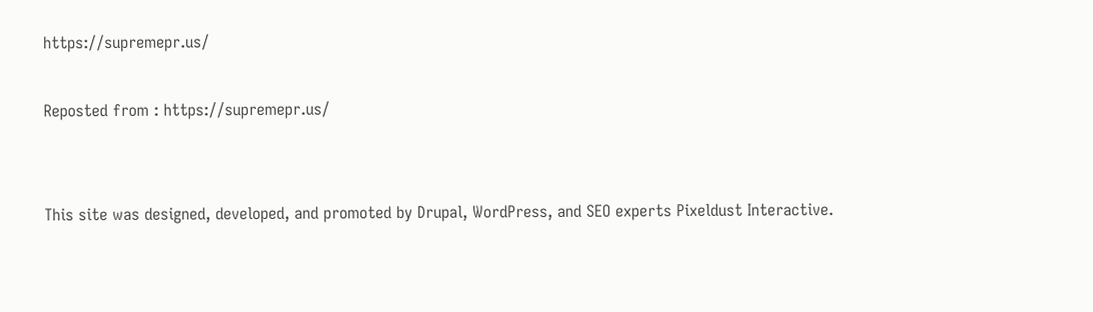https://supremepr.us/

Reposted from : https://supremepr.us/


This site was designed, developed, and promoted by Drupal, WordPress, and SEO experts Pixeldust Interactive.